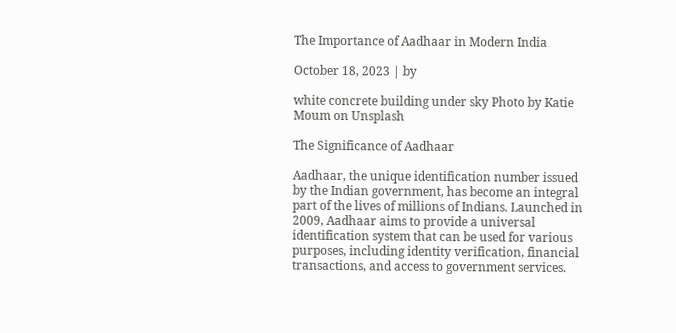The Importance of Aadhaar in Modern India

October 18, 2023 | by

white concrete building under sky Photo by Katie Moum on Unsplash

The Significance of Aadhaar

Aadhaar, the unique identification number issued by the Indian government, has become an integral part of the lives of millions of Indians. Launched in 2009, Aadhaar aims to provide a universal identification system that can be used for various purposes, including identity verification, financial transactions, and access to government services.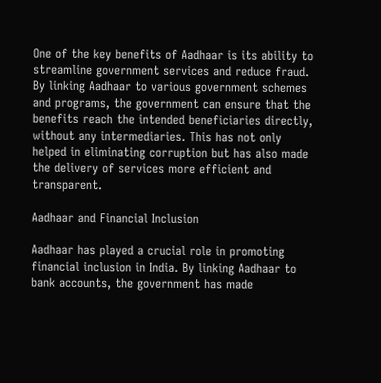One of the key benefits of Aadhaar is its ability to streamline government services and reduce fraud. By linking Aadhaar to various government schemes and programs, the government can ensure that the benefits reach the intended beneficiaries directly, without any intermediaries. This has not only helped in eliminating corruption but has also made the delivery of services more efficient and transparent.

Aadhaar and Financial Inclusion

Aadhaar has played a crucial role in promoting financial inclusion in India. By linking Aadhaar to bank accounts, the government has made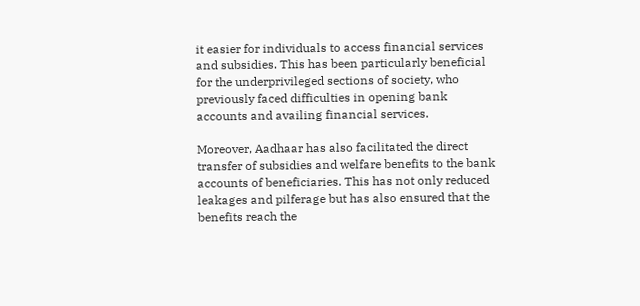it easier for individuals to access financial services and subsidies. This has been particularly beneficial for the underprivileged sections of society, who previously faced difficulties in opening bank accounts and availing financial services.

Moreover, Aadhaar has also facilitated the direct transfer of subsidies and welfare benefits to the bank accounts of beneficiaries. This has not only reduced leakages and pilferage but has also ensured that the benefits reach the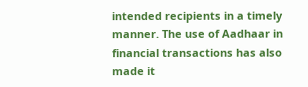intended recipients in a timely manner. The use of Aadhaar in financial transactions has also made it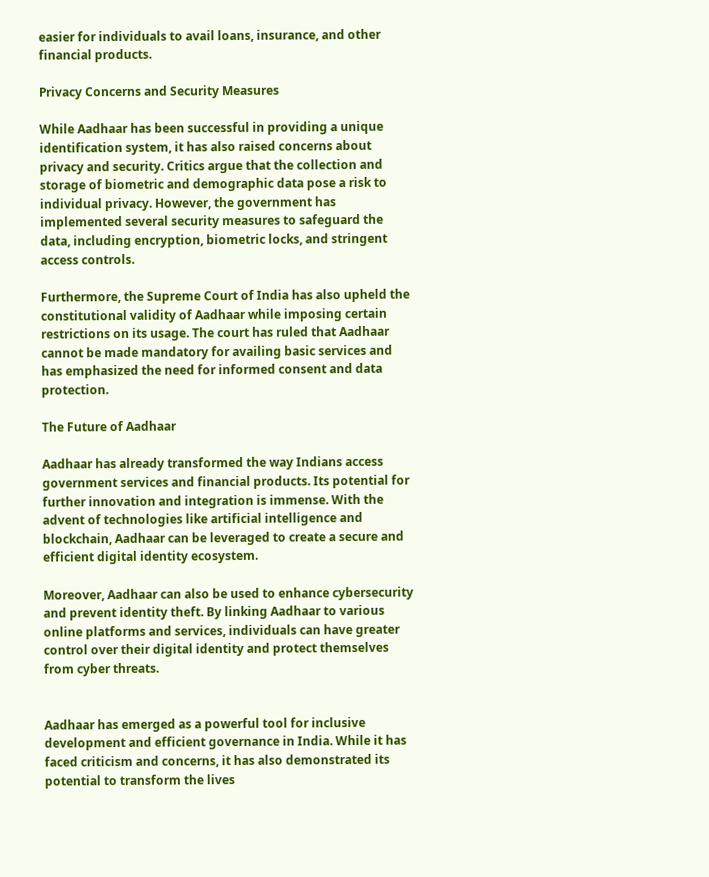easier for individuals to avail loans, insurance, and other financial products.

Privacy Concerns and Security Measures

While Aadhaar has been successful in providing a unique identification system, it has also raised concerns about privacy and security. Critics argue that the collection and storage of biometric and demographic data pose a risk to individual privacy. However, the government has implemented several security measures to safeguard the data, including encryption, biometric locks, and stringent access controls.

Furthermore, the Supreme Court of India has also upheld the constitutional validity of Aadhaar while imposing certain restrictions on its usage. The court has ruled that Aadhaar cannot be made mandatory for availing basic services and has emphasized the need for informed consent and data protection.

The Future of Aadhaar

Aadhaar has already transformed the way Indians access government services and financial products. Its potential for further innovation and integration is immense. With the advent of technologies like artificial intelligence and blockchain, Aadhaar can be leveraged to create a secure and efficient digital identity ecosystem.

Moreover, Aadhaar can also be used to enhance cybersecurity and prevent identity theft. By linking Aadhaar to various online platforms and services, individuals can have greater control over their digital identity and protect themselves from cyber threats.


Aadhaar has emerged as a powerful tool for inclusive development and efficient governance in India. While it has faced criticism and concerns, it has also demonstrated its potential to transform the lives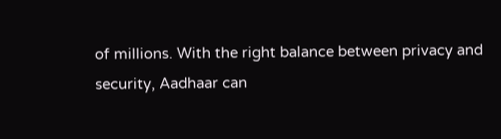of millions. With the right balance between privacy and security, Aadhaar can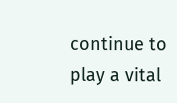continue to play a vital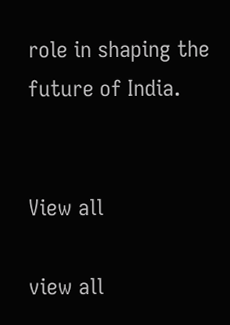role in shaping the future of India.


View all

view all